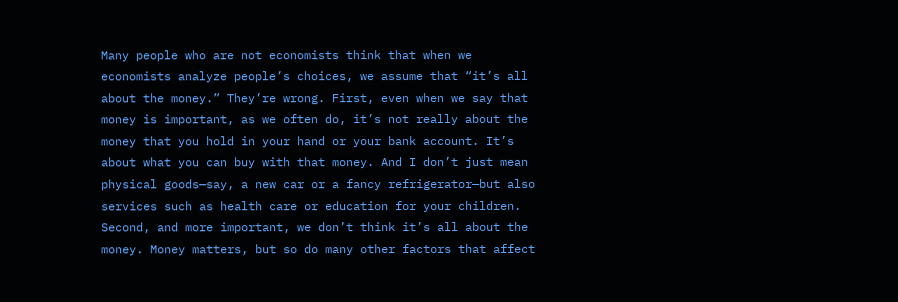Many people who are not economists think that when we economists analyze people’s choices, we assume that “it’s all about the money.” They’re wrong. First, even when we say that money is important, as we often do, it’s not really about the money that you hold in your hand or your bank account. It’s about what you can buy with that money. And I don’t just mean physical goods—say, a new car or a fancy refrigerator—but also services such as health care or education for your children. Second, and more important, we don’t think it’s all about the money. Money matters, but so do many other factors that affect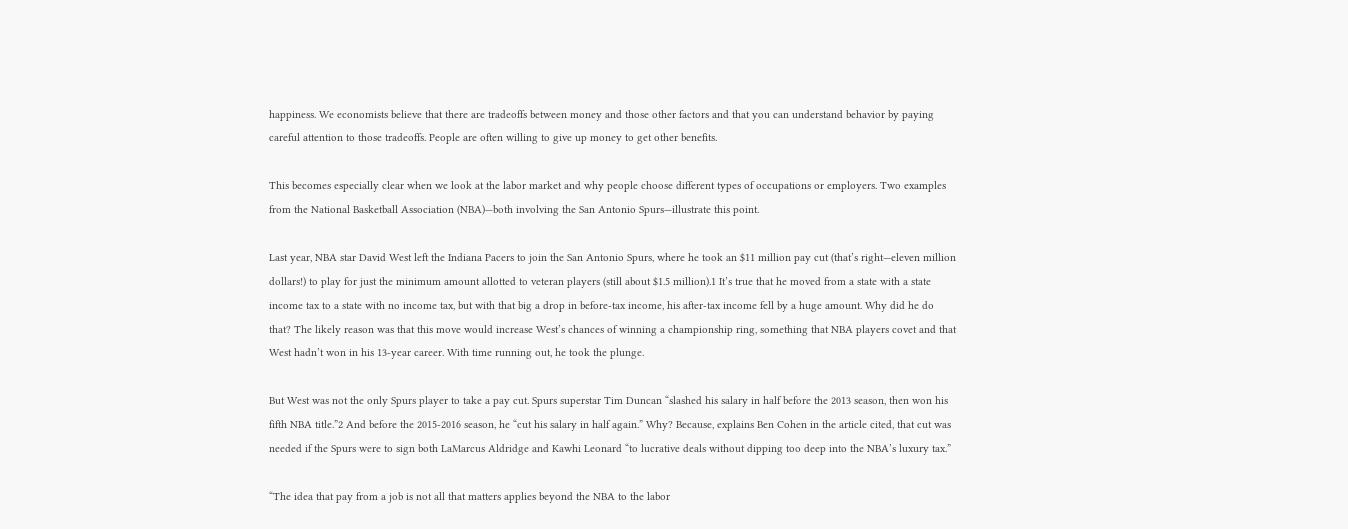happiness. We economists believe that there are tradeoffs between money and those other factors and that you can understand behavior by paying careful attention to those tradeoffs. People are often willing to give up money to get other benefits.

This becomes especially clear when we look at the labor market and why people choose different types of occupations or employers. Two examples from the National Basketball Association (NBA)—both involving the San Antonio Spurs—illustrate this point.

Last year, NBA star David West left the Indiana Pacers to join the San Antonio Spurs, where he took an $11 million pay cut (that’s right—eleven million dollars!) to play for just the minimum amount allotted to veteran players (still about $1.5 million).1 It’s true that he moved from a state with a state income tax to a state with no income tax, but with that big a drop in before-tax income, his after-tax income fell by a huge amount. Why did he do that? The likely reason was that this move would increase West’s chances of winning a championship ring, something that NBA players covet and that West hadn’t won in his 13-year career. With time running out, he took the plunge.

But West was not the only Spurs player to take a pay cut. Spurs superstar Tim Duncan “slashed his salary in half before the 2013 season, then won his fifth NBA title.”2 And before the 2015-2016 season, he “cut his salary in half again.” Why? Because, explains Ben Cohen in the article cited, that cut was needed if the Spurs were to sign both LaMarcus Aldridge and Kawhi Leonard “to lucrative deals without dipping too deep into the NBA’s luxury tax.”

“The idea that pay from a job is not all that matters applies beyond the NBA to the labor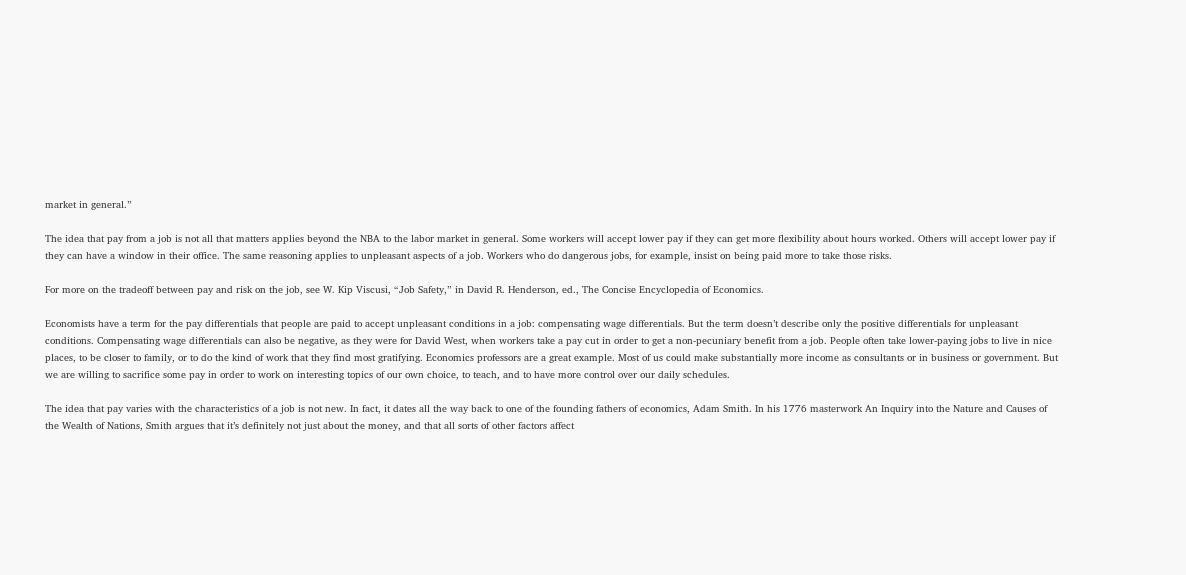market in general.”

The idea that pay from a job is not all that matters applies beyond the NBA to the labor market in general. Some workers will accept lower pay if they can get more flexibility about hours worked. Others will accept lower pay if they can have a window in their office. The same reasoning applies to unpleasant aspects of a job. Workers who do dangerous jobs, for example, insist on being paid more to take those risks.

For more on the tradeoff between pay and risk on the job, see W. Kip Viscusi, “Job Safety,” in David R. Henderson, ed., The Concise Encyclopedia of Economics.

Economists have a term for the pay differentials that people are paid to accept unpleasant conditions in a job: compensating wage differentials. But the term doesn’t describe only the positive differentials for unpleasant conditions. Compensating wage differentials can also be negative, as they were for David West, when workers take a pay cut in order to get a non-pecuniary benefit from a job. People often take lower-paying jobs to live in nice places, to be closer to family, or to do the kind of work that they find most gratifying. Economics professors are a great example. Most of us could make substantially more income as consultants or in business or government. But we are willing to sacrifice some pay in order to work on interesting topics of our own choice, to teach, and to have more control over our daily schedules.

The idea that pay varies with the characteristics of a job is not new. In fact, it dates all the way back to one of the founding fathers of economics, Adam Smith. In his 1776 masterwork An Inquiry into the Nature and Causes of the Wealth of Nations, Smith argues that it’s definitely not just about the money, and that all sorts of other factors affect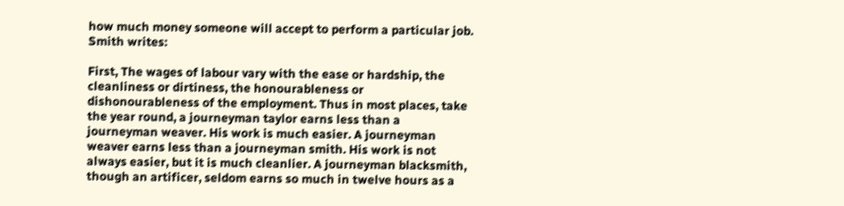how much money someone will accept to perform a particular job. Smith writes:

First, The wages of labour vary with the ease or hardship, the cleanliness or dirtiness, the honourableness or dishonourableness of the employment. Thus in most places, take the year round, a journeyman taylor earns less than a journeyman weaver. His work is much easier. A journeyman weaver earns less than a journeyman smith. His work is not always easier, but it is much cleanlier. A journeyman blacksmith, though an artificer, seldom earns so much in twelve hours as a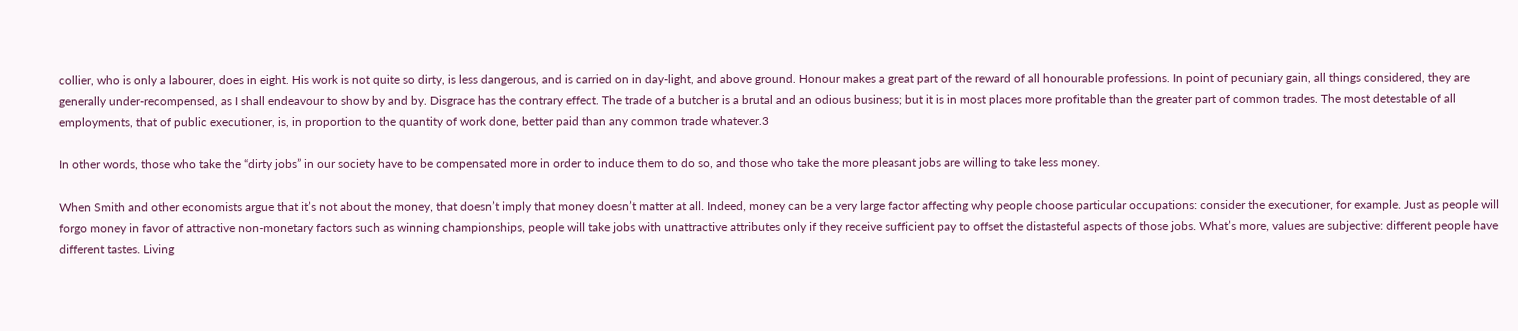collier, who is only a labourer, does in eight. His work is not quite so dirty, is less dangerous, and is carried on in day-light, and above ground. Honour makes a great part of the reward of all honourable professions. In point of pecuniary gain, all things considered, they are generally under-recompensed, as I shall endeavour to show by and by. Disgrace has the contrary effect. The trade of a butcher is a brutal and an odious business; but it is in most places more profitable than the greater part of common trades. The most detestable of all employments, that of public executioner, is, in proportion to the quantity of work done, better paid than any common trade whatever.3

In other words, those who take the “dirty jobs” in our society have to be compensated more in order to induce them to do so, and those who take the more pleasant jobs are willing to take less money.

When Smith and other economists argue that it’s not about the money, that doesn’t imply that money doesn’t matter at all. Indeed, money can be a very large factor affecting why people choose particular occupations: consider the executioner, for example. Just as people will forgo money in favor of attractive non-monetary factors such as winning championships, people will take jobs with unattractive attributes only if they receive sufficient pay to offset the distasteful aspects of those jobs. What’s more, values are subjective: different people have different tastes. Living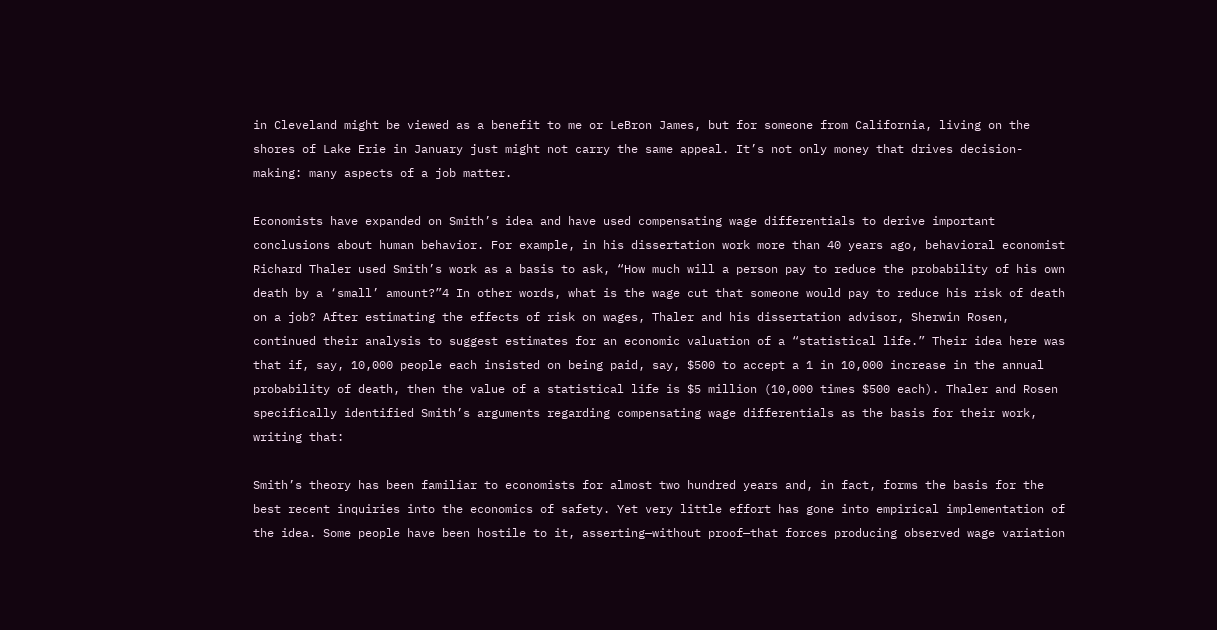in Cleveland might be viewed as a benefit to me or LeBron James, but for someone from California, living on the shores of Lake Erie in January just might not carry the same appeal. It’s not only money that drives decision-making: many aspects of a job matter.

Economists have expanded on Smith’s idea and have used compensating wage differentials to derive important conclusions about human behavior. For example, in his dissertation work more than 40 years ago, behavioral economist Richard Thaler used Smith’s work as a basis to ask, “How much will a person pay to reduce the probability of his own death by a ‘small’ amount?”4 In other words, what is the wage cut that someone would pay to reduce his risk of death on a job? After estimating the effects of risk on wages, Thaler and his dissertation advisor, Sherwin Rosen, continued their analysis to suggest estimates for an economic valuation of a “statistical life.” Their idea here was that if, say, 10,000 people each insisted on being paid, say, $500 to accept a 1 in 10,000 increase in the annual probability of death, then the value of a statistical life is $5 million (10,000 times $500 each). Thaler and Rosen specifically identified Smith’s arguments regarding compensating wage differentials as the basis for their work, writing that:

Smith’s theory has been familiar to economists for almost two hundred years and, in fact, forms the basis for the best recent inquiries into the economics of safety. Yet very little effort has gone into empirical implementation of the idea. Some people have been hostile to it, asserting—without proof—that forces producing observed wage variation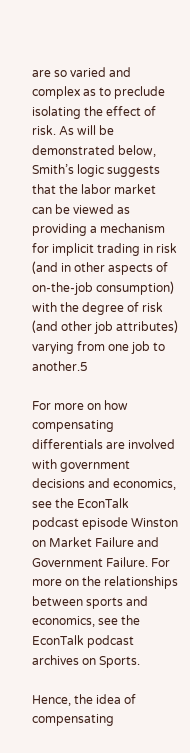are so varied and complex as to preclude isolating the effect of risk. As will be demonstrated below, Smith’s logic suggests that the labor market can be viewed as providing a mechanism for implicit trading in risk (and in other aspects of on-the-job consumption) with the degree of risk (and other job attributes) varying from one job to another.5

For more on how compensating differentials are involved with government decisions and economics, see the EconTalk podcast episode Winston on Market Failure and Government Failure. For more on the relationships between sports and economics, see the EconTalk podcast archives on Sports.

Hence, the idea of compensating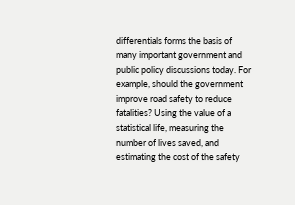differentials forms the basis of many important government and public policy discussions today. For example, should the government improve road safety to reduce fatalities? Using the value of a statistical life, measuring the number of lives saved, and estimating the cost of the safety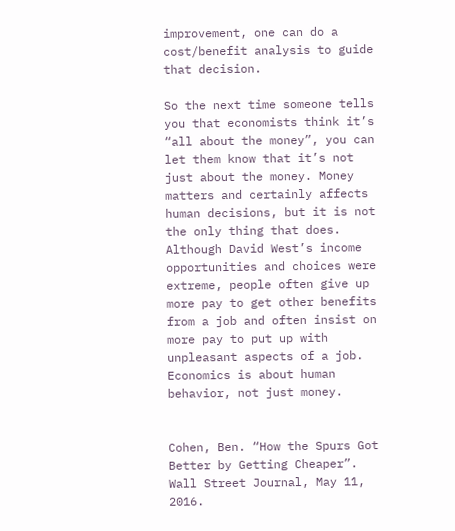improvement, one can do a cost/benefit analysis to guide that decision.

So the next time someone tells you that economists think it’s “all about the money”, you can let them know that it’s not just about the money. Money matters and certainly affects human decisions, but it is not the only thing that does. Although David West’s income opportunities and choices were extreme, people often give up more pay to get other benefits from a job and often insist on more pay to put up with unpleasant aspects of a job. Economics is about human behavior, not just money.


Cohen, Ben. “How the Spurs Got Better by Getting Cheaper”. Wall Street Journal, May 11, 2016.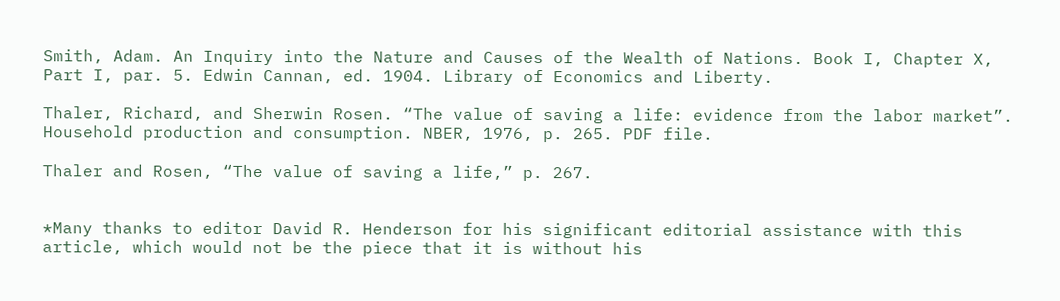Smith, Adam. An Inquiry into the Nature and Causes of the Wealth of Nations. Book I, Chapter X, Part I, par. 5. Edwin Cannan, ed. 1904. Library of Economics and Liberty.

Thaler, Richard, and Sherwin Rosen. “The value of saving a life: evidence from the labor market”. Household production and consumption. NBER, 1976, p. 265. PDF file.

Thaler and Rosen, “The value of saving a life,” p. 267.


*Many thanks to editor David R. Henderson for his significant editorial assistance with this article, which would not be the piece that it is without his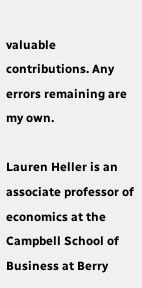valuable contributions. Any errors remaining are my own.

Lauren Heller is an associate professor of economics at the Campbell School of Business at Berry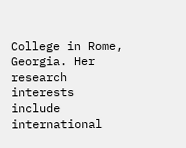College in Rome, Georgia. Her research interests include international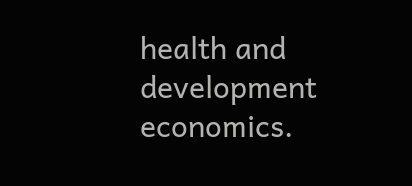health and development economics.